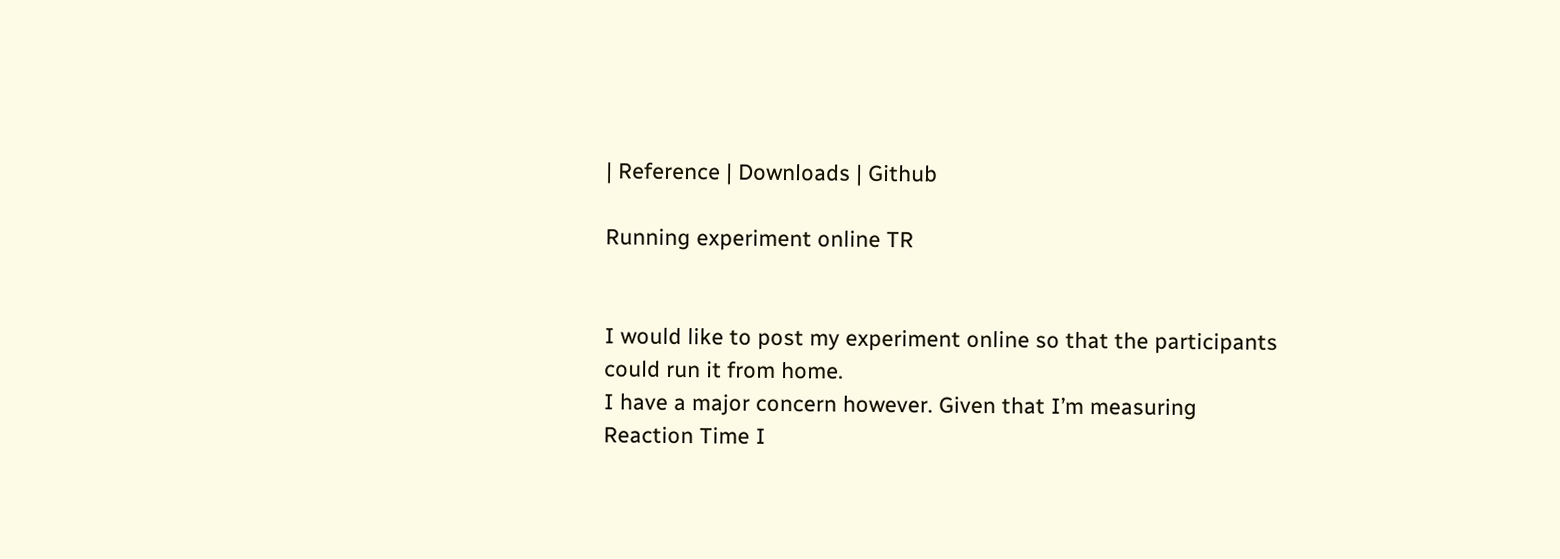| Reference | Downloads | Github

Running experiment online TR


I would like to post my experiment online so that the participants could run it from home.
I have a major concern however. Given that I’m measuring Reaction Time I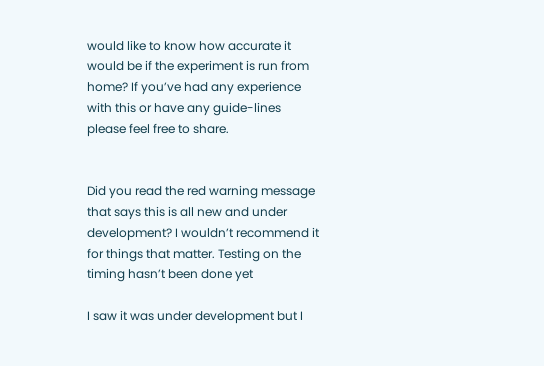would like to know how accurate it would be if the experiment is run from home? If you’ve had any experience with this or have any guide-lines please feel free to share.


Did you read the red warning message that says this is all new and under development? I wouldn’t recommend it for things that matter. Testing on the timing hasn’t been done yet

I saw it was under development but I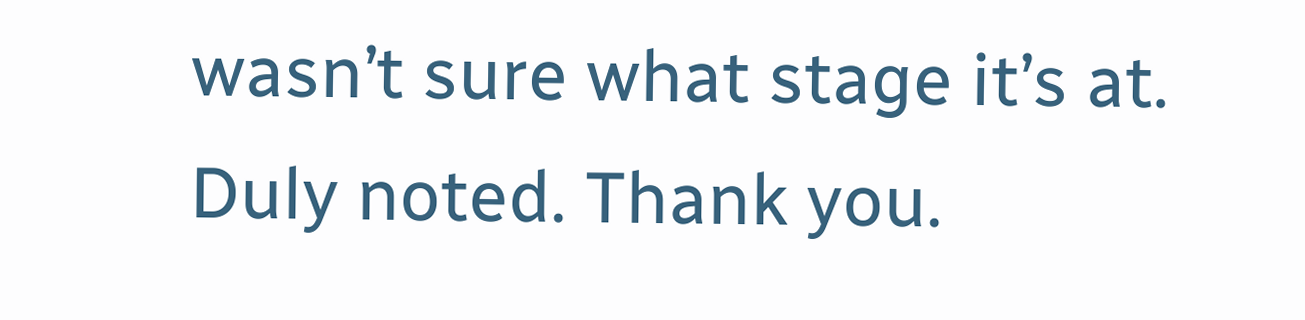wasn’t sure what stage it’s at.
Duly noted. Thank you.